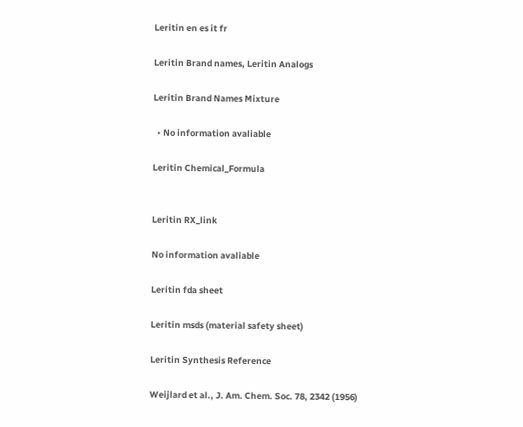Leritin en es it fr

Leritin Brand names, Leritin Analogs

Leritin Brand Names Mixture

  • No information avaliable

Leritin Chemical_Formula


Leritin RX_link

No information avaliable

Leritin fda sheet

Leritin msds (material safety sheet)

Leritin Synthesis Reference

Weijlard et al., J. Am. Chem. Soc. 78, 2342 (1956)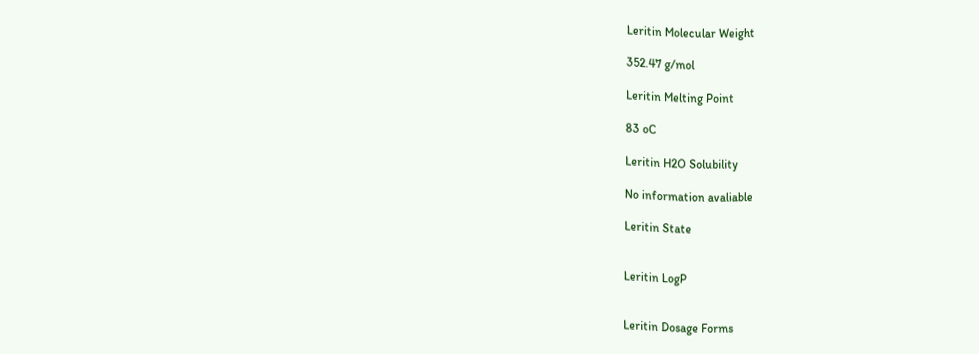Leritin Molecular Weight

352.47 g/mol

Leritin Melting Point

83 oC

Leritin H2O Solubility

No information avaliable

Leritin State


Leritin LogP


Leritin Dosage Forms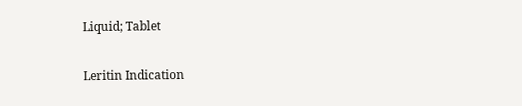Liquid; Tablet

Leritin Indication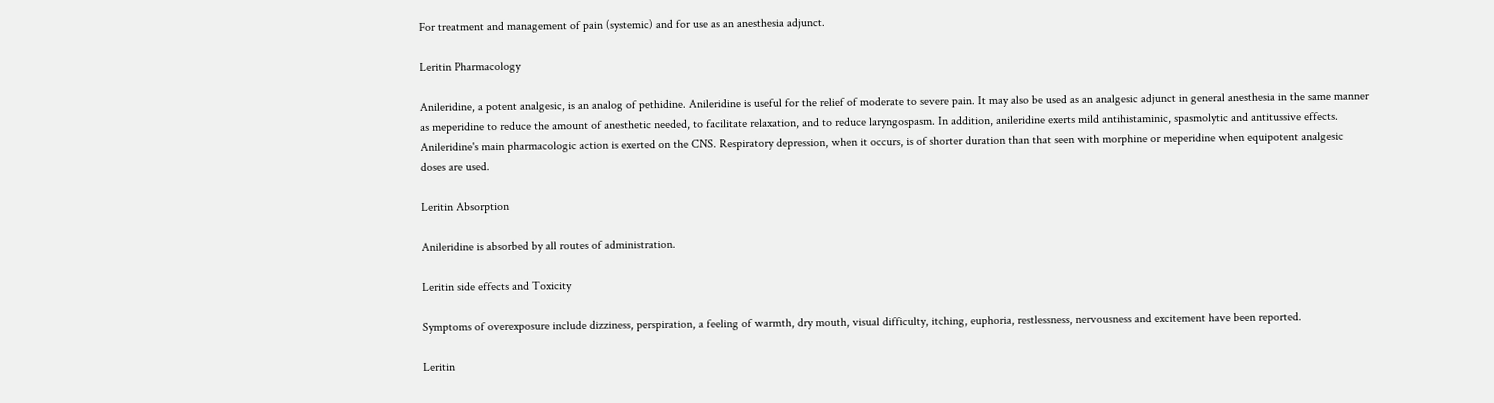For treatment and management of pain (systemic) and for use as an anesthesia adjunct.

Leritin Pharmacology

Anileridine, a potent analgesic, is an analog of pethidine. Anileridine is useful for the relief of moderate to severe pain. It may also be used as an analgesic adjunct in general anesthesia in the same manner as meperidine to reduce the amount of anesthetic needed, to facilitate relaxation, and to reduce laryngospasm. In addition, anileridine exerts mild antihistaminic, spasmolytic and antitussive effects. Anileridine's main pharmacologic action is exerted on the CNS. Respiratory depression, when it occurs, is of shorter duration than that seen with morphine or meperidine when equipotent analgesic doses are used.

Leritin Absorption

Anileridine is absorbed by all routes of administration.

Leritin side effects and Toxicity

Symptoms of overexposure include dizziness, perspiration, a feeling of warmth, dry mouth, visual difficulty, itching, euphoria, restlessness, nervousness and excitement have been reported.

Leritin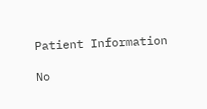Patient Information

No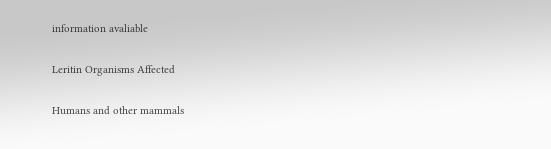information avaliable

Leritin Organisms Affected

Humans and other mammals